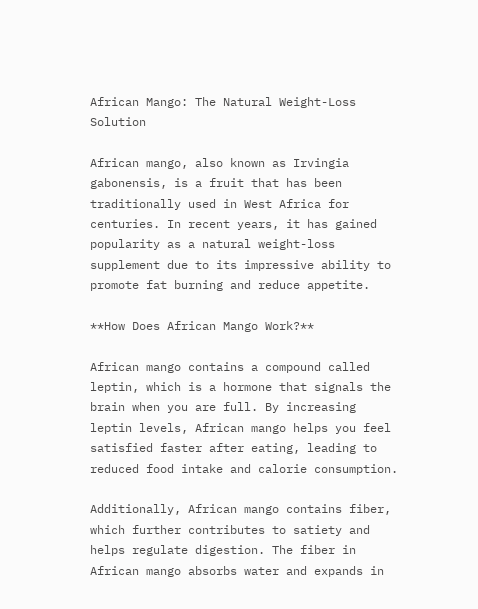African Mango: The Natural Weight-Loss Solution

African mango, also known as Irvingia gabonensis, is a fruit that has been traditionally used in West Africa for centuries. In recent years, it has gained popularity as a natural weight-loss supplement due to its impressive ability to promote fat burning and reduce appetite.

**How Does African Mango Work?**

African mango contains a compound called leptin, which is a hormone that signals the brain when you are full. By increasing leptin levels, African mango helps you feel satisfied faster after eating, leading to reduced food intake and calorie consumption.

Additionally, African mango contains fiber, which further contributes to satiety and helps regulate digestion. The fiber in African mango absorbs water and expands in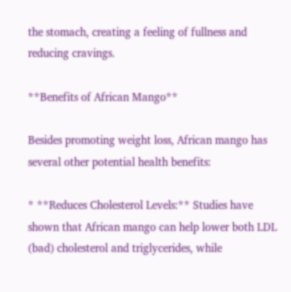the stomach, creating a feeling of fullness and reducing cravings.

**Benefits of African Mango**

Besides promoting weight loss, African mango has several other potential health benefits:

* **Reduces Cholesterol Levels:** Studies have shown that African mango can help lower both LDL (bad) cholesterol and triglycerides, while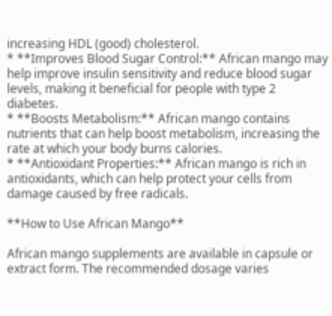increasing HDL (good) cholesterol.
* **Improves Blood Sugar Control:** African mango may help improve insulin sensitivity and reduce blood sugar levels, making it beneficial for people with type 2 diabetes.
* **Boosts Metabolism:** African mango contains nutrients that can help boost metabolism, increasing the rate at which your body burns calories.
* **Antioxidant Properties:** African mango is rich in antioxidants, which can help protect your cells from damage caused by free radicals.

**How to Use African Mango**

African mango supplements are available in capsule or extract form. The recommended dosage varies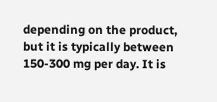depending on the product, but it is typically between 150-300 mg per day. It is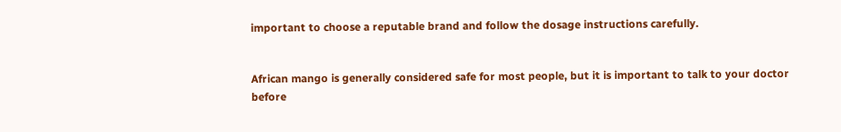important to choose a reputable brand and follow the dosage instructions carefully.


African mango is generally considered safe for most people, but it is important to talk to your doctor before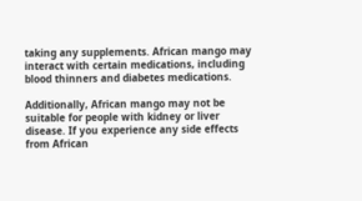taking any supplements. African mango may interact with certain medications, including blood thinners and diabetes medications.

Additionally, African mango may not be suitable for people with kidney or liver disease. If you experience any side effects from African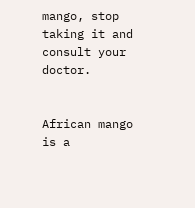mango, stop taking it and consult your doctor.


African mango is a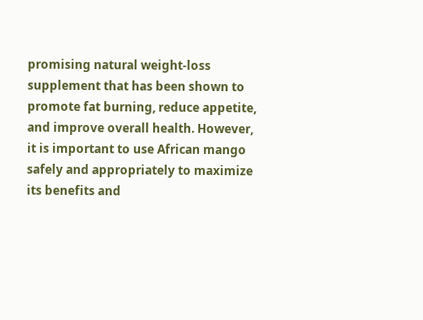promising natural weight-loss supplement that has been shown to promote fat burning, reduce appetite, and improve overall health. However, it is important to use African mango safely and appropriately to maximize its benefits and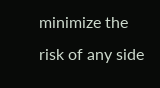minimize the risk of any side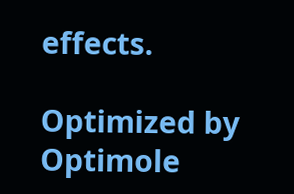effects.

Optimized by Optimole